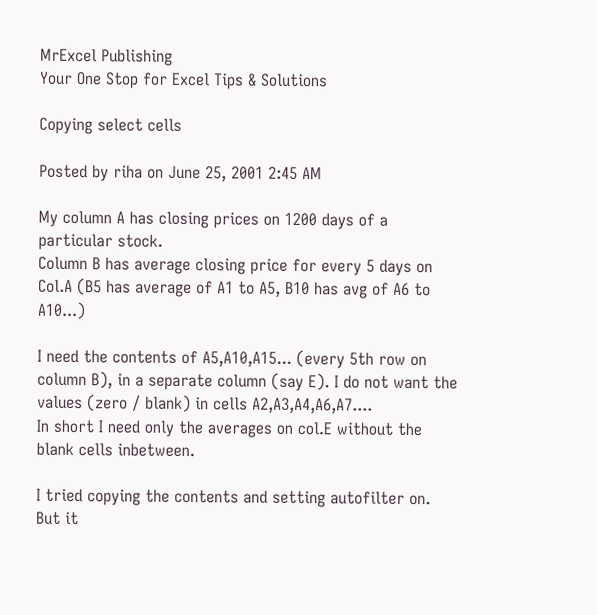MrExcel Publishing
Your One Stop for Excel Tips & Solutions

Copying select cells

Posted by riha on June 25, 2001 2:45 AM

My column A has closing prices on 1200 days of a particular stock.
Column B has average closing price for every 5 days on Col.A (B5 has average of A1 to A5, B10 has avg of A6 to A10...)

I need the contents of A5,A10,A15... (every 5th row on column B), in a separate column (say E). I do not want the values (zero / blank) in cells A2,A3,A4,A6,A7....
In short I need only the averages on col.E without the blank cells inbetween.

I tried copying the contents and setting autofilter on. But it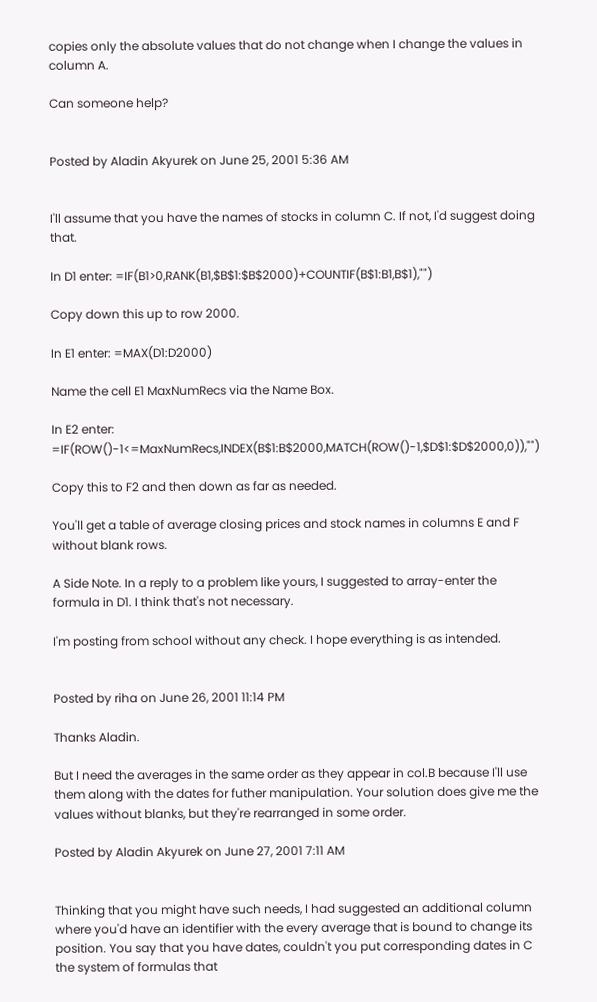copies only the absolute values that do not change when I change the values in column A.

Can someone help?


Posted by Aladin Akyurek on June 25, 2001 5:36 AM


I'll assume that you have the names of stocks in column C. If not, I'd suggest doing that.

In D1 enter: =IF(B1>0,RANK(B1,$B$1:$B$2000)+COUNTIF(B$1:B1,B$1),"")

Copy down this up to row 2000.

In E1 enter: =MAX(D1:D2000)

Name the cell E1 MaxNumRecs via the Name Box.

In E2 enter: =IF(ROW()-1<=MaxNumRecs,INDEX(B$1:B$2000,MATCH(ROW()-1,$D$1:$D$2000,0)),"")

Copy this to F2 and then down as far as needed.

You'll get a table of average closing prices and stock names in columns E and F without blank rows.

A Side Note. In a reply to a problem like yours, I suggested to array-enter the formula in D1. I think that's not necessary.

I'm posting from school without any check. I hope everything is as intended.


Posted by riha on June 26, 2001 11:14 PM

Thanks Aladin.

But I need the averages in the same order as they appear in col.B because I'll use them along with the dates for futher manipulation. Your solution does give me the values without blanks, but they're rearranged in some order.

Posted by Aladin Akyurek on June 27, 2001 7:11 AM


Thinking that you might have such needs, I had suggested an additional column where you'd have an identifier with the every average that is bound to change its position. You say that you have dates, couldn't you put corresponding dates in C the system of formulas that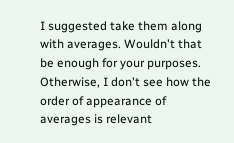I suggested take them along with averages. Wouldn't that be enough for your purposes. Otherwise, I don't see how the order of appearance of averages is relevant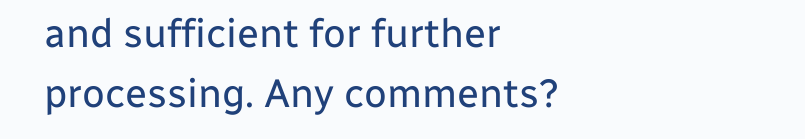and sufficient for further processing. Any comments?